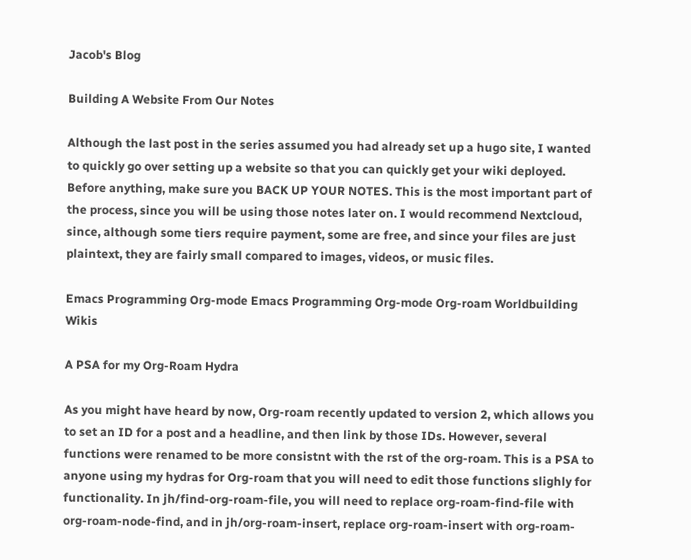Jacob's Blog

Building A Website From Our Notes

Although the last post in the series assumed you had already set up a hugo site, I wanted to quickly go over setting up a website so that you can quickly get your wiki deployed. Before anything, make sure you BACK UP YOUR NOTES. This is the most important part of the process, since you will be using those notes later on. I would recommend Nextcloud, since, although some tiers require payment, some are free, and since your files are just plaintext, they are fairly small compared to images, videos, or music files.

Emacs Programming Org-mode Emacs Programming Org-mode Org-roam Worldbuilding Wikis

A PSA for my Org-Roam Hydra

As you might have heard by now, Org-roam recently updated to version 2, which allows you to set an ID for a post and a headline, and then link by those IDs. However, several functions were renamed to be more consistnt with the rst of the org-roam. This is a PSA to anyone using my hydras for Org-roam that you will need to edit those functions slighly for functionality. In jh/find-org-roam-file, you will need to replace org-roam-find-file with org-roam-node-find, and in jh/org-roam-insert, replace org-roam-insert with org-roam-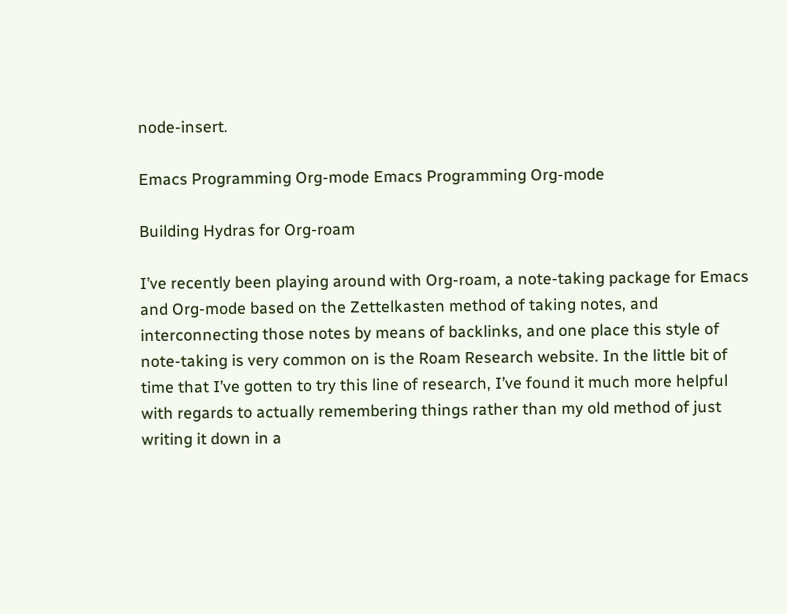node-insert.

Emacs Programming Org-mode Emacs Programming Org-mode

Building Hydras for Org-roam

I’ve recently been playing around with Org-roam, a note-taking package for Emacs and Org-mode based on the Zettelkasten method of taking notes, and interconnecting those notes by means of backlinks, and one place this style of note-taking is very common on is the Roam Research website. In the little bit of time that I’ve gotten to try this line of research, I’ve found it much more helpful with regards to actually remembering things rather than my old method of just writing it down in a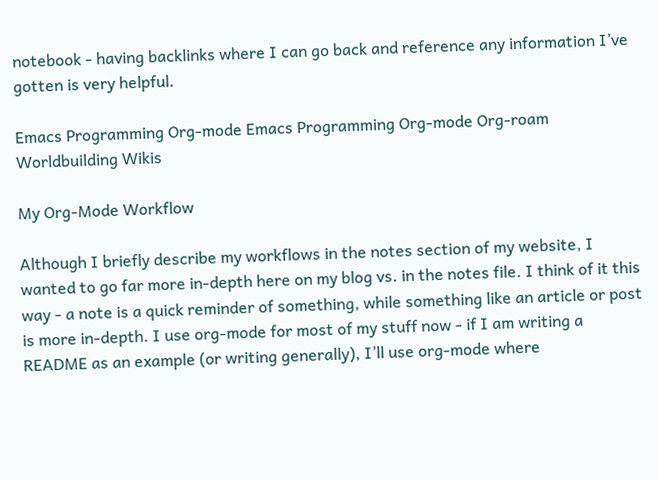notebook - having backlinks where I can go back and reference any information I’ve gotten is very helpful.

Emacs Programming Org-mode Emacs Programming Org-mode Org-roam Worldbuilding Wikis

My Org-Mode Workflow

Although I briefly describe my workflows in the notes section of my website, I wanted to go far more in-depth here on my blog vs. in the notes file. I think of it this way - a note is a quick reminder of something, while something like an article or post is more in-depth. I use org-mode for most of my stuff now - if I am writing a README as an example (or writing generally), I’ll use org-mode where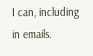I can, including in emails.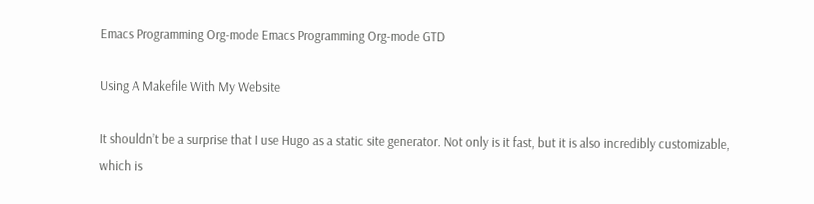Emacs Programming Org-mode Emacs Programming Org-mode GTD

Using A Makefile With My Website

It shouldn’t be a surprise that I use Hugo as a static site generator. Not only is it fast, but it is also incredibly customizable, which is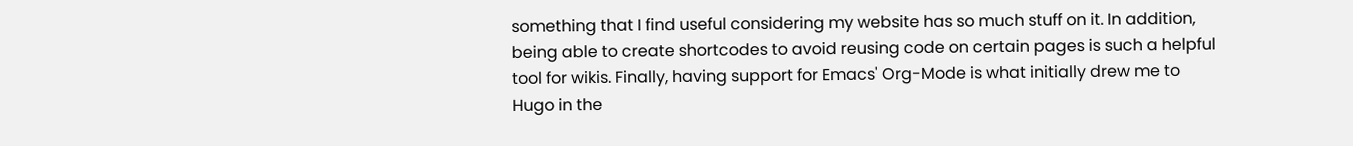something that I find useful considering my website has so much stuff on it. In addition, being able to create shortcodes to avoid reusing code on certain pages is such a helpful tool for wikis. Finally, having support for Emacs' Org-Mode is what initially drew me to Hugo in the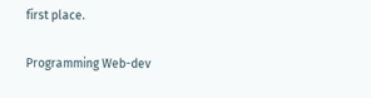first place.

Programming Web-dev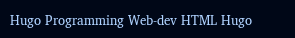Hugo Programming Web-dev HTML Hugo